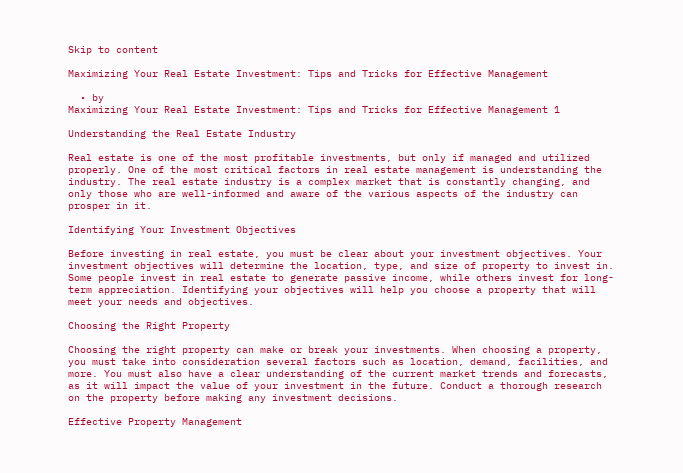Skip to content

Maximizing Your Real Estate Investment: Tips and Tricks for Effective Management

  • by
Maximizing Your Real Estate Investment: Tips and Tricks for Effective Management 1

Understanding the Real Estate Industry

Real estate is one of the most profitable investments, but only if managed and utilized properly. One of the most critical factors in real estate management is understanding the industry. The real estate industry is a complex market that is constantly changing, and only those who are well-informed and aware of the various aspects of the industry can prosper in it.

Identifying Your Investment Objectives

Before investing in real estate, you must be clear about your investment objectives. Your investment objectives will determine the location, type, and size of property to invest in. Some people invest in real estate to generate passive income, while others invest for long-term appreciation. Identifying your objectives will help you choose a property that will meet your needs and objectives.

Choosing the Right Property

Choosing the right property can make or break your investments. When choosing a property, you must take into consideration several factors such as location, demand, facilities, and more. You must also have a clear understanding of the current market trends and forecasts, as it will impact the value of your investment in the future. Conduct a thorough research on the property before making any investment decisions.

Effective Property Management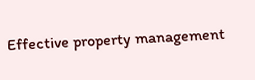Effective property management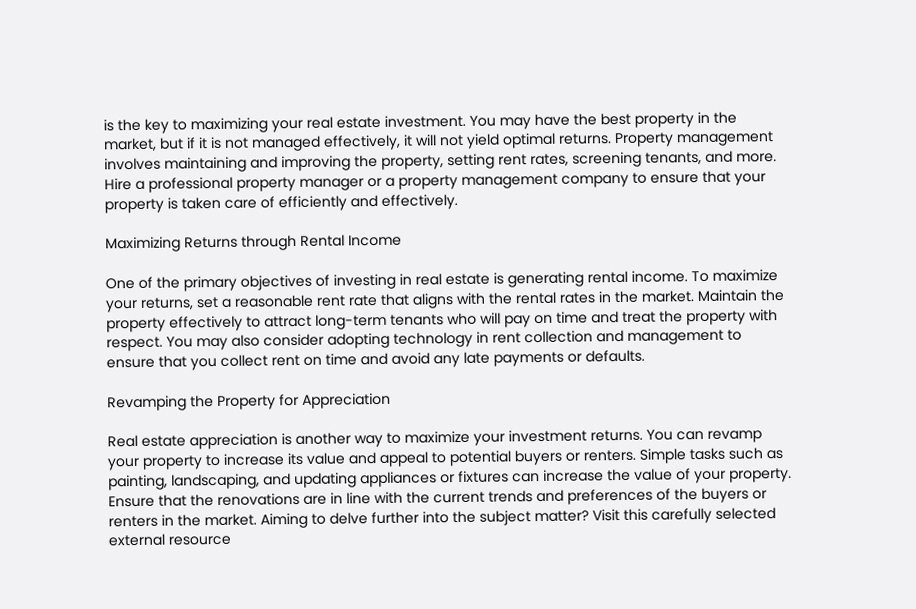is the key to maximizing your real estate investment. You may have the best property in the market, but if it is not managed effectively, it will not yield optimal returns. Property management involves maintaining and improving the property, setting rent rates, screening tenants, and more. Hire a professional property manager or a property management company to ensure that your property is taken care of efficiently and effectively.

Maximizing Returns through Rental Income

One of the primary objectives of investing in real estate is generating rental income. To maximize your returns, set a reasonable rent rate that aligns with the rental rates in the market. Maintain the property effectively to attract long-term tenants who will pay on time and treat the property with respect. You may also consider adopting technology in rent collection and management to ensure that you collect rent on time and avoid any late payments or defaults.

Revamping the Property for Appreciation

Real estate appreciation is another way to maximize your investment returns. You can revamp your property to increase its value and appeal to potential buyers or renters. Simple tasks such as painting, landscaping, and updating appliances or fixtures can increase the value of your property. Ensure that the renovations are in line with the current trends and preferences of the buyers or renters in the market. Aiming to delve further into the subject matter? Visit this carefully selected external resource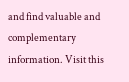and find valuable and complementary information. Visit this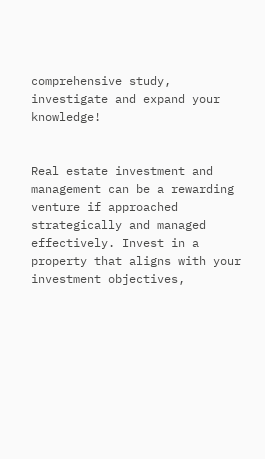comprehensive study, investigate and expand your knowledge!


Real estate investment and management can be a rewarding venture if approached strategically and managed effectively. Invest in a property that aligns with your investment objectives,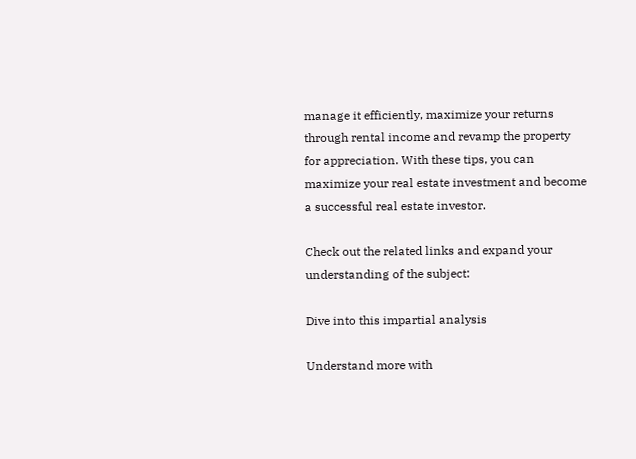manage it efficiently, maximize your returns through rental income and revamp the property for appreciation. With these tips, you can maximize your real estate investment and become a successful real estate investor.

Check out the related links and expand your understanding of the subject:

Dive into this impartial analysis

Understand more with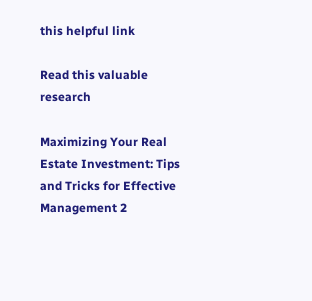this helpful link

Read this valuable research

Maximizing Your Real Estate Investment: Tips and Tricks for Effective Management 2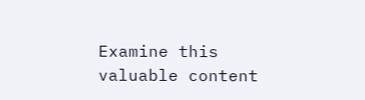Examine this valuable content